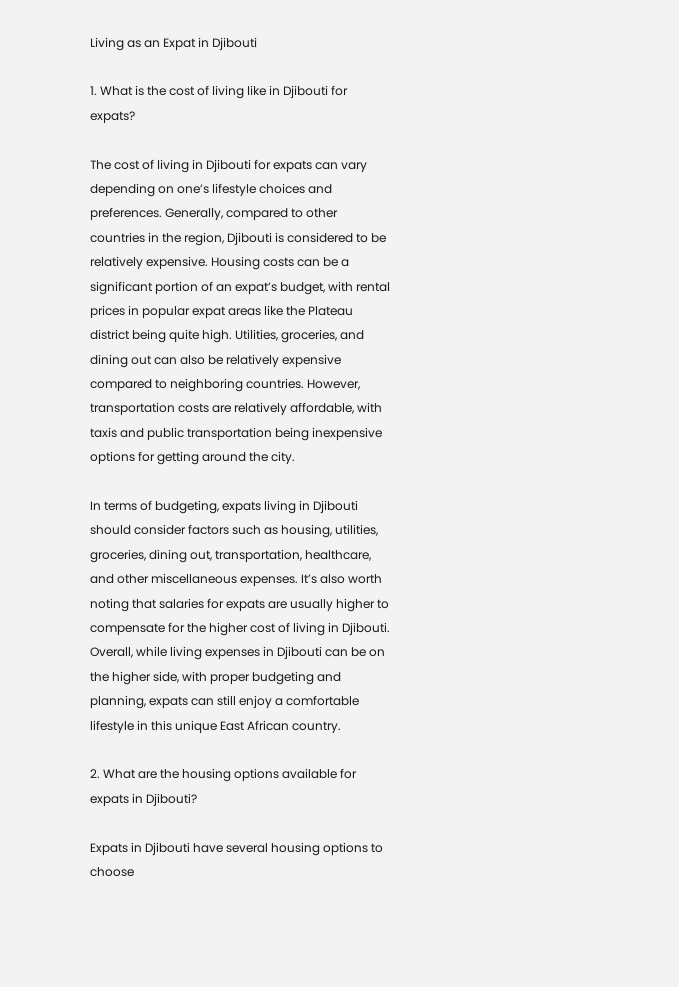Living as an Expat in Djibouti

1. What is the cost of living like in Djibouti for expats?

The cost of living in Djibouti for expats can vary depending on one’s lifestyle choices and preferences. Generally, compared to other countries in the region, Djibouti is considered to be relatively expensive. Housing costs can be a significant portion of an expat’s budget, with rental prices in popular expat areas like the Plateau district being quite high. Utilities, groceries, and dining out can also be relatively expensive compared to neighboring countries. However, transportation costs are relatively affordable, with taxis and public transportation being inexpensive options for getting around the city.

In terms of budgeting, expats living in Djibouti should consider factors such as housing, utilities, groceries, dining out, transportation, healthcare, and other miscellaneous expenses. It’s also worth noting that salaries for expats are usually higher to compensate for the higher cost of living in Djibouti. Overall, while living expenses in Djibouti can be on the higher side, with proper budgeting and planning, expats can still enjoy a comfortable lifestyle in this unique East African country.

2. What are the housing options available for expats in Djibouti?

Expats in Djibouti have several housing options to choose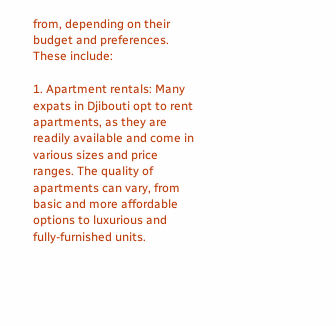from, depending on their budget and preferences. These include:

1. Apartment rentals: Many expats in Djibouti opt to rent apartments, as they are readily available and come in various sizes and price ranges. The quality of apartments can vary, from basic and more affordable options to luxurious and fully-furnished units.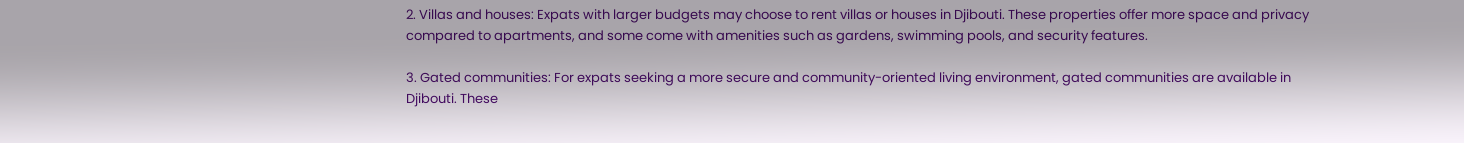2. Villas and houses: Expats with larger budgets may choose to rent villas or houses in Djibouti. These properties offer more space and privacy compared to apartments, and some come with amenities such as gardens, swimming pools, and security features.

3. Gated communities: For expats seeking a more secure and community-oriented living environment, gated communities are available in Djibouti. These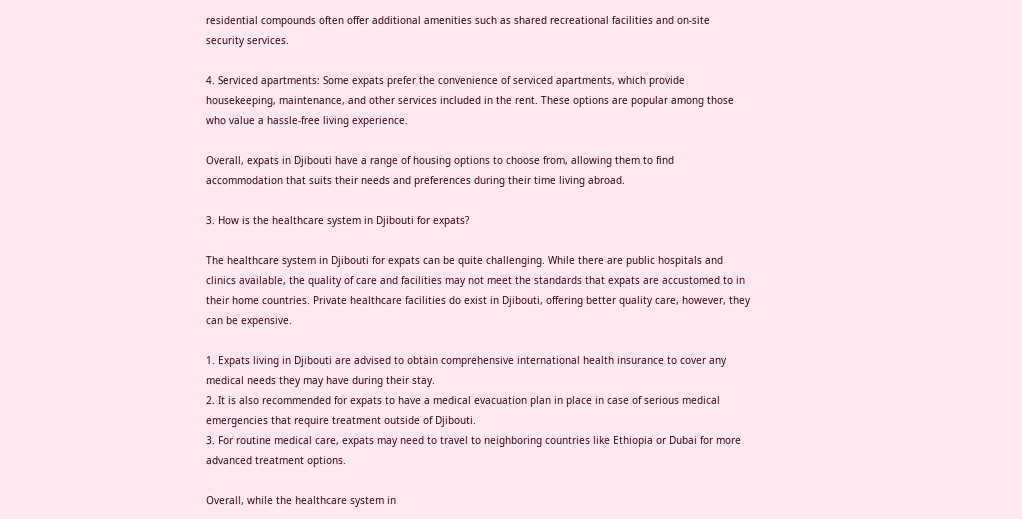residential compounds often offer additional amenities such as shared recreational facilities and on-site security services.

4. Serviced apartments: Some expats prefer the convenience of serviced apartments, which provide housekeeping, maintenance, and other services included in the rent. These options are popular among those who value a hassle-free living experience.

Overall, expats in Djibouti have a range of housing options to choose from, allowing them to find accommodation that suits their needs and preferences during their time living abroad.

3. How is the healthcare system in Djibouti for expats?

The healthcare system in Djibouti for expats can be quite challenging. While there are public hospitals and clinics available, the quality of care and facilities may not meet the standards that expats are accustomed to in their home countries. Private healthcare facilities do exist in Djibouti, offering better quality care, however, they can be expensive.

1. Expats living in Djibouti are advised to obtain comprehensive international health insurance to cover any medical needs they may have during their stay.
2. It is also recommended for expats to have a medical evacuation plan in place in case of serious medical emergencies that require treatment outside of Djibouti.
3. For routine medical care, expats may need to travel to neighboring countries like Ethiopia or Dubai for more advanced treatment options.

Overall, while the healthcare system in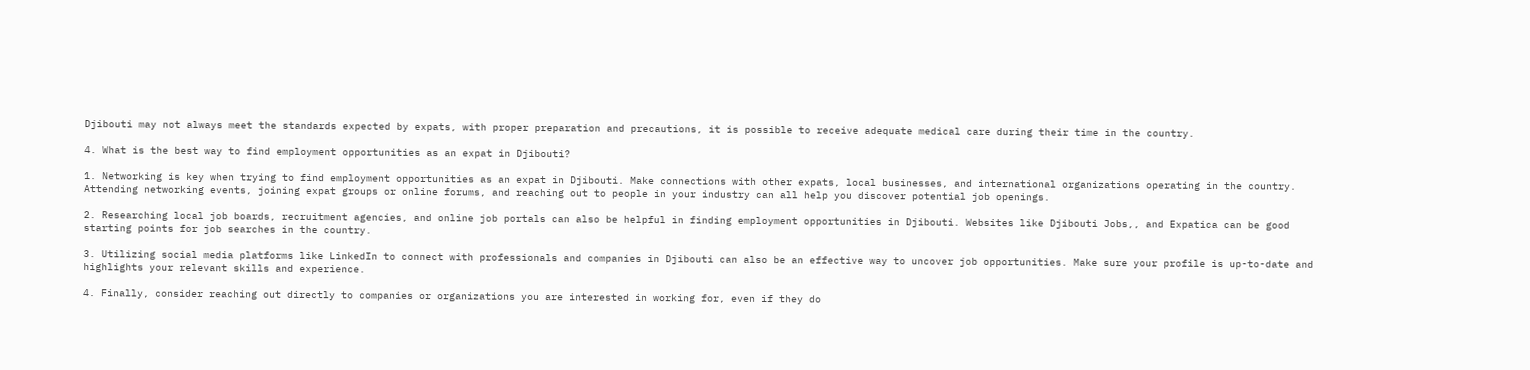Djibouti may not always meet the standards expected by expats, with proper preparation and precautions, it is possible to receive adequate medical care during their time in the country.

4. What is the best way to find employment opportunities as an expat in Djibouti?

1. Networking is key when trying to find employment opportunities as an expat in Djibouti. Make connections with other expats, local businesses, and international organizations operating in the country. Attending networking events, joining expat groups or online forums, and reaching out to people in your industry can all help you discover potential job openings.

2. Researching local job boards, recruitment agencies, and online job portals can also be helpful in finding employment opportunities in Djibouti. Websites like Djibouti Jobs,, and Expatica can be good starting points for job searches in the country.

3. Utilizing social media platforms like LinkedIn to connect with professionals and companies in Djibouti can also be an effective way to uncover job opportunities. Make sure your profile is up-to-date and highlights your relevant skills and experience.

4. Finally, consider reaching out directly to companies or organizations you are interested in working for, even if they do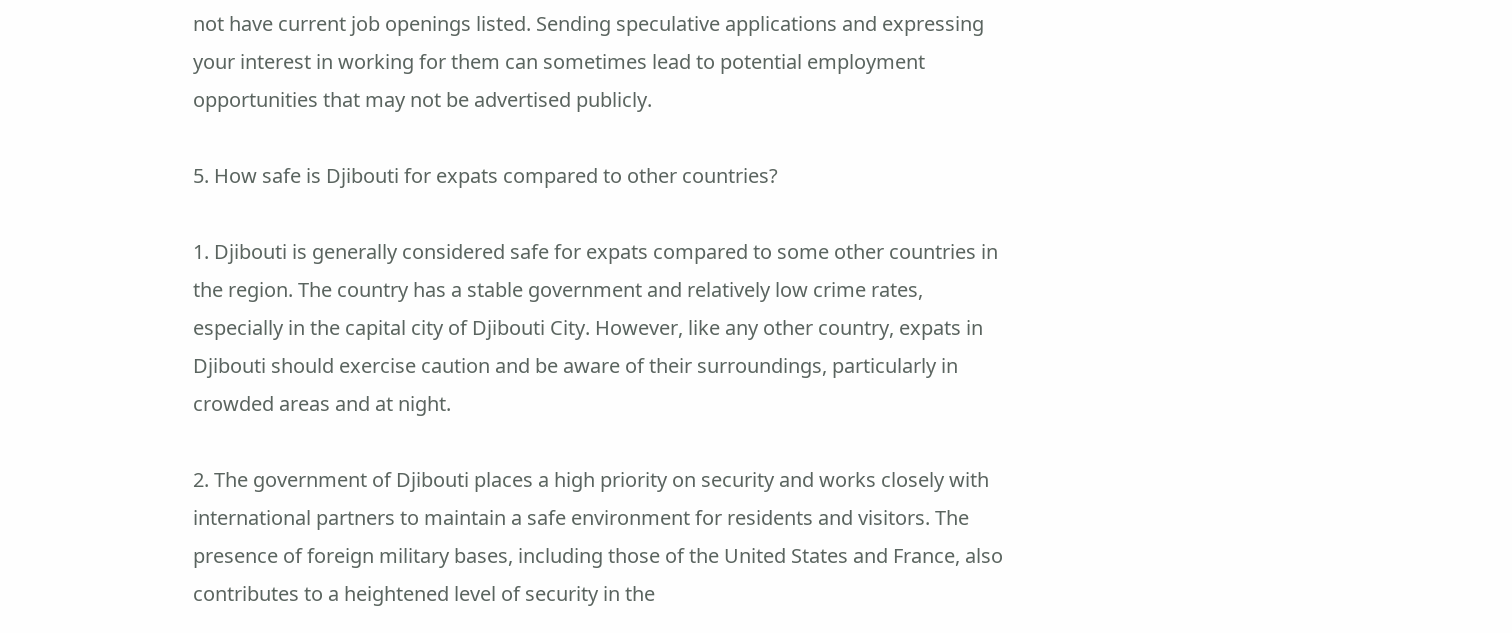not have current job openings listed. Sending speculative applications and expressing your interest in working for them can sometimes lead to potential employment opportunities that may not be advertised publicly.

5. How safe is Djibouti for expats compared to other countries?

1. Djibouti is generally considered safe for expats compared to some other countries in the region. The country has a stable government and relatively low crime rates, especially in the capital city of Djibouti City. However, like any other country, expats in Djibouti should exercise caution and be aware of their surroundings, particularly in crowded areas and at night.

2. The government of Djibouti places a high priority on security and works closely with international partners to maintain a safe environment for residents and visitors. The presence of foreign military bases, including those of the United States and France, also contributes to a heightened level of security in the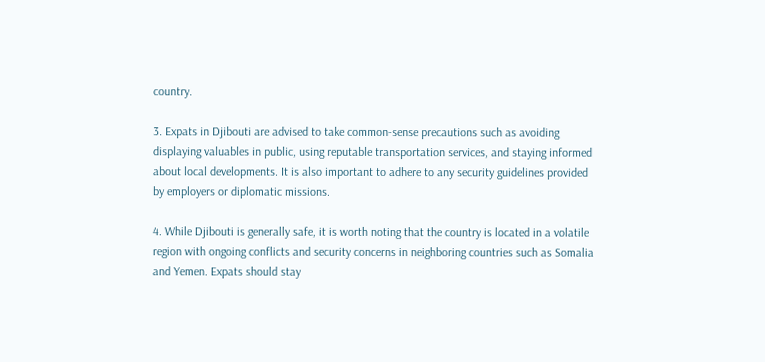country.

3. Expats in Djibouti are advised to take common-sense precautions such as avoiding displaying valuables in public, using reputable transportation services, and staying informed about local developments. It is also important to adhere to any security guidelines provided by employers or diplomatic missions.

4. While Djibouti is generally safe, it is worth noting that the country is located in a volatile region with ongoing conflicts and security concerns in neighboring countries such as Somalia and Yemen. Expats should stay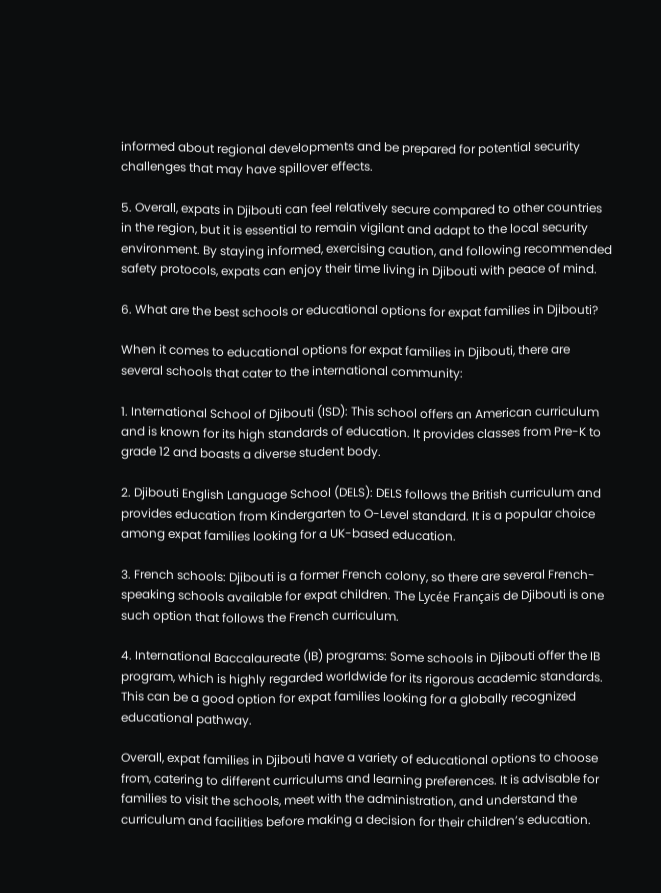informed about regional developments and be prepared for potential security challenges that may have spillover effects.

5. Overall, expats in Djibouti can feel relatively secure compared to other countries in the region, but it is essential to remain vigilant and adapt to the local security environment. By staying informed, exercising caution, and following recommended safety protocols, expats can enjoy their time living in Djibouti with peace of mind.

6. What are the best schools or educational options for expat families in Djibouti?

When it comes to educational options for expat families in Djibouti, there are several schools that cater to the international community:

1. International School of Djibouti (ISD): This school offers an American curriculum and is known for its high standards of education. It provides classes from Pre-K to grade 12 and boasts a diverse student body.

2. Djibouti English Language School (DELS): DELS follows the British curriculum and provides education from Kindergarten to O-Level standard. It is a popular choice among expat families looking for a UK-based education.

3. French schools: Djibouti is a former French colony, so there are several French-speaking schools available for expat children. The Lycée Français de Djibouti is one such option that follows the French curriculum.

4. International Baccalaureate (IB) programs: Some schools in Djibouti offer the IB program, which is highly regarded worldwide for its rigorous academic standards. This can be a good option for expat families looking for a globally recognized educational pathway.

Overall, expat families in Djibouti have a variety of educational options to choose from, catering to different curriculums and learning preferences. It is advisable for families to visit the schools, meet with the administration, and understand the curriculum and facilities before making a decision for their children’s education.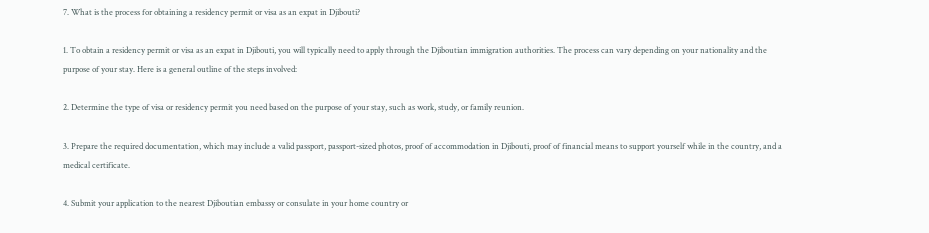7. What is the process for obtaining a residency permit or visa as an expat in Djibouti?

1. To obtain a residency permit or visa as an expat in Djibouti, you will typically need to apply through the Djiboutian immigration authorities. The process can vary depending on your nationality and the purpose of your stay. Here is a general outline of the steps involved:

2. Determine the type of visa or residency permit you need based on the purpose of your stay, such as work, study, or family reunion.

3. Prepare the required documentation, which may include a valid passport, passport-sized photos, proof of accommodation in Djibouti, proof of financial means to support yourself while in the country, and a medical certificate.

4. Submit your application to the nearest Djiboutian embassy or consulate in your home country or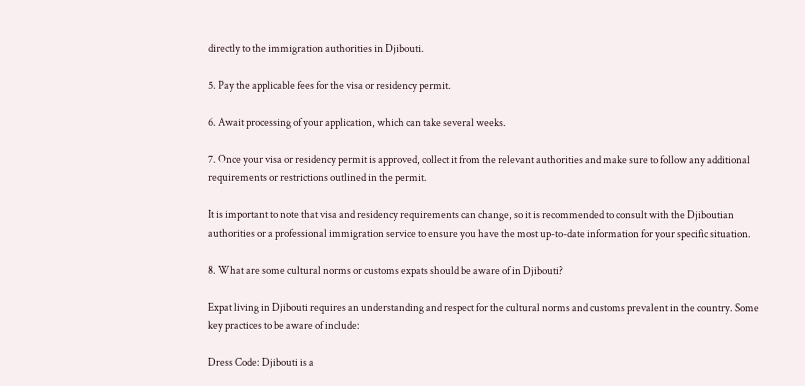directly to the immigration authorities in Djibouti.

5. Pay the applicable fees for the visa or residency permit.

6. Await processing of your application, which can take several weeks.

7. Once your visa or residency permit is approved, collect it from the relevant authorities and make sure to follow any additional requirements or restrictions outlined in the permit.

It is important to note that visa and residency requirements can change, so it is recommended to consult with the Djiboutian authorities or a professional immigration service to ensure you have the most up-to-date information for your specific situation.

8. What are some cultural norms or customs expats should be aware of in Djibouti?

Expat living in Djibouti requires an understanding and respect for the cultural norms and customs prevalent in the country. Some key practices to be aware of include:

Dress Code: Djibouti is a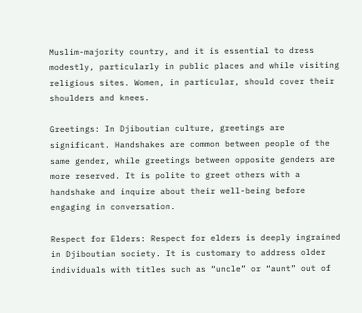Muslim-majority country, and it is essential to dress modestly, particularly in public places and while visiting religious sites. Women, in particular, should cover their shoulders and knees.

Greetings: In Djiboutian culture, greetings are significant. Handshakes are common between people of the same gender, while greetings between opposite genders are more reserved. It is polite to greet others with a handshake and inquire about their well-being before engaging in conversation.

Respect for Elders: Respect for elders is deeply ingrained in Djiboutian society. It is customary to address older individuals with titles such as “uncle” or “aunt” out of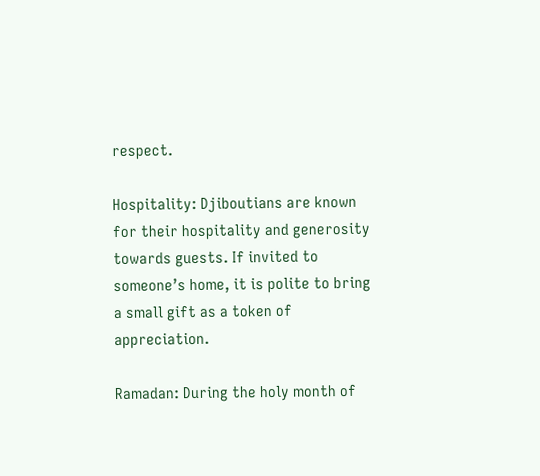respect.

Hospitality: Djiboutians are known for their hospitality and generosity towards guests. If invited to someone’s home, it is polite to bring a small gift as a token of appreciation.

Ramadan: During the holy month of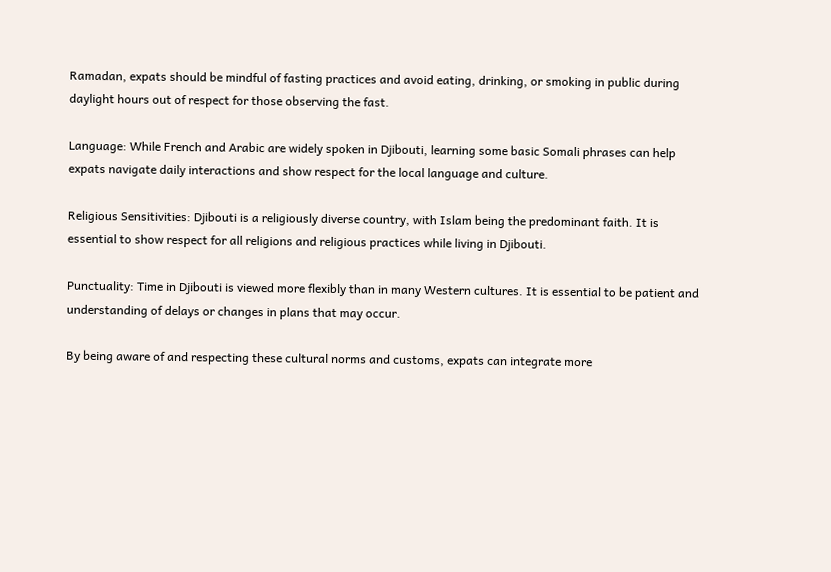Ramadan, expats should be mindful of fasting practices and avoid eating, drinking, or smoking in public during daylight hours out of respect for those observing the fast.

Language: While French and Arabic are widely spoken in Djibouti, learning some basic Somali phrases can help expats navigate daily interactions and show respect for the local language and culture.

Religious Sensitivities: Djibouti is a religiously diverse country, with Islam being the predominant faith. It is essential to show respect for all religions and religious practices while living in Djibouti.

Punctuality: Time in Djibouti is viewed more flexibly than in many Western cultures. It is essential to be patient and understanding of delays or changes in plans that may occur.

By being aware of and respecting these cultural norms and customs, expats can integrate more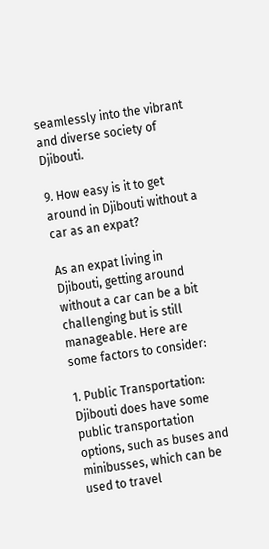seamlessly into the vibrant and diverse society of Djibouti.

9. How easy is it to get around in Djibouti without a car as an expat?

As an expat living in Djibouti, getting around without a car can be a bit challenging but is still manageable. Here are some factors to consider:

1. Public Transportation: Djibouti does have some public transportation options, such as buses and minibusses, which can be used to travel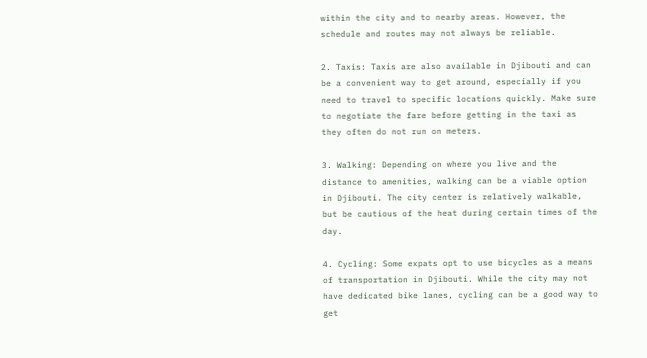within the city and to nearby areas. However, the schedule and routes may not always be reliable.

2. Taxis: Taxis are also available in Djibouti and can be a convenient way to get around, especially if you need to travel to specific locations quickly. Make sure to negotiate the fare before getting in the taxi as they often do not run on meters.

3. Walking: Depending on where you live and the distance to amenities, walking can be a viable option in Djibouti. The city center is relatively walkable, but be cautious of the heat during certain times of the day.

4. Cycling: Some expats opt to use bicycles as a means of transportation in Djibouti. While the city may not have dedicated bike lanes, cycling can be a good way to get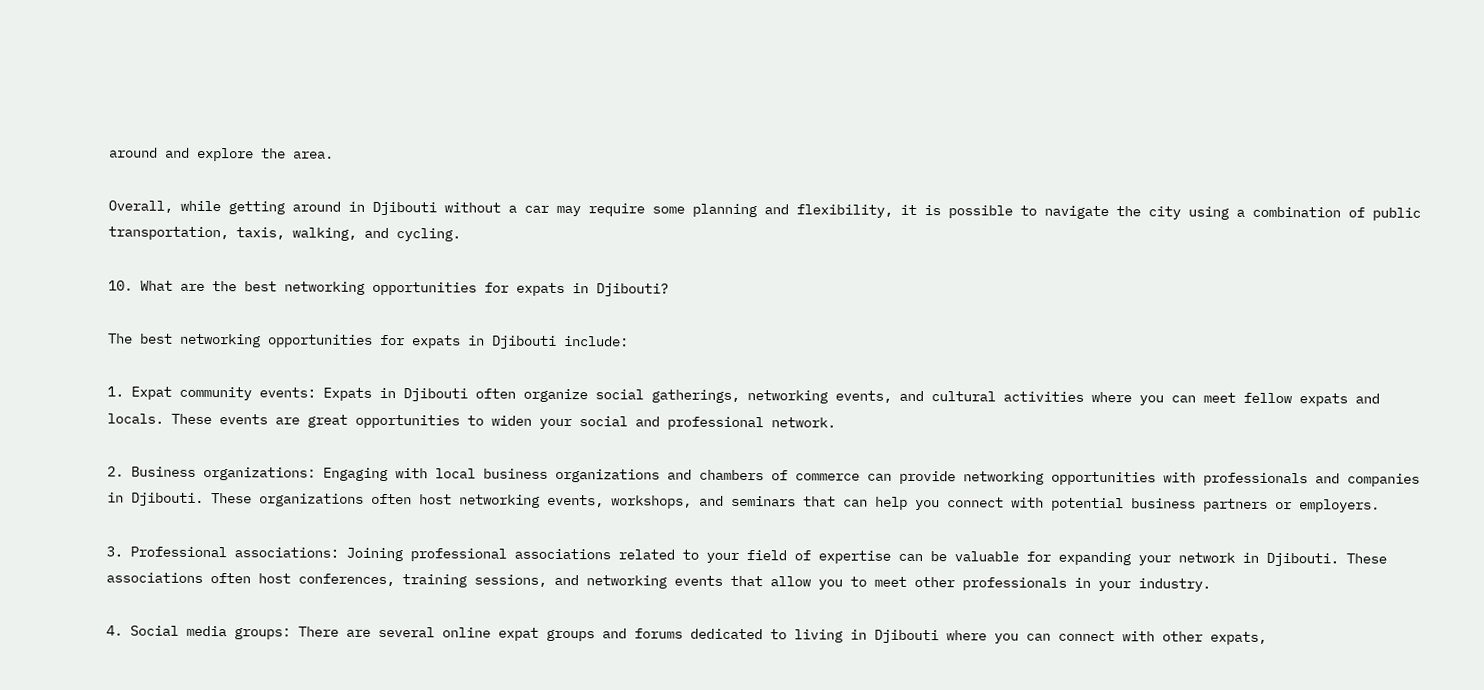around and explore the area.

Overall, while getting around in Djibouti without a car may require some planning and flexibility, it is possible to navigate the city using a combination of public transportation, taxis, walking, and cycling.

10. What are the best networking opportunities for expats in Djibouti?

The best networking opportunities for expats in Djibouti include:

1. Expat community events: Expats in Djibouti often organize social gatherings, networking events, and cultural activities where you can meet fellow expats and locals. These events are great opportunities to widen your social and professional network.

2. Business organizations: Engaging with local business organizations and chambers of commerce can provide networking opportunities with professionals and companies in Djibouti. These organizations often host networking events, workshops, and seminars that can help you connect with potential business partners or employers.

3. Professional associations: Joining professional associations related to your field of expertise can be valuable for expanding your network in Djibouti. These associations often host conferences, training sessions, and networking events that allow you to meet other professionals in your industry.

4. Social media groups: There are several online expat groups and forums dedicated to living in Djibouti where you can connect with other expats,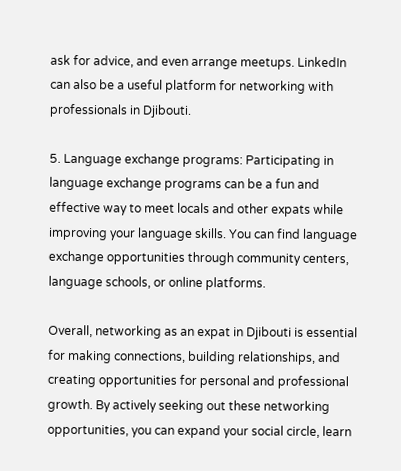ask for advice, and even arrange meetups. LinkedIn can also be a useful platform for networking with professionals in Djibouti.

5. Language exchange programs: Participating in language exchange programs can be a fun and effective way to meet locals and other expats while improving your language skills. You can find language exchange opportunities through community centers, language schools, or online platforms.

Overall, networking as an expat in Djibouti is essential for making connections, building relationships, and creating opportunities for personal and professional growth. By actively seeking out these networking opportunities, you can expand your social circle, learn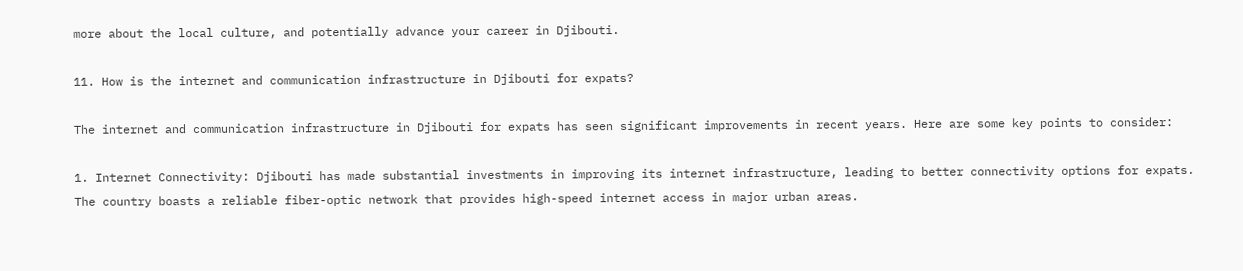more about the local culture, and potentially advance your career in Djibouti.

11. How is the internet and communication infrastructure in Djibouti for expats?

The internet and communication infrastructure in Djibouti for expats has seen significant improvements in recent years. Here are some key points to consider:

1. Internet Connectivity: Djibouti has made substantial investments in improving its internet infrastructure, leading to better connectivity options for expats. The country boasts a reliable fiber-optic network that provides high-speed internet access in major urban areas.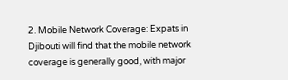2. Mobile Network Coverage: Expats in Djibouti will find that the mobile network coverage is generally good, with major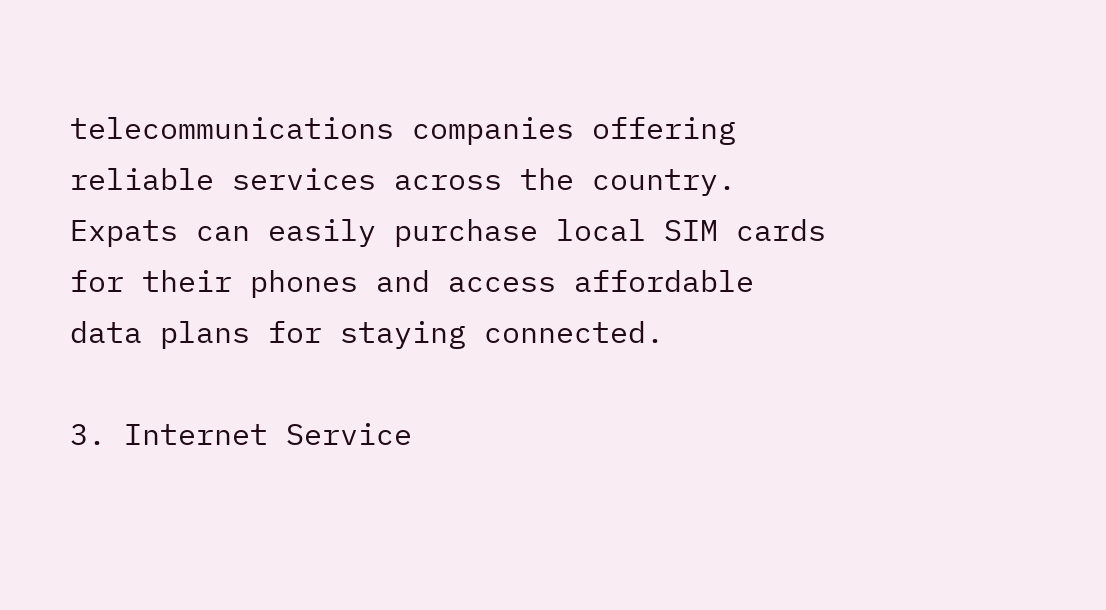telecommunications companies offering reliable services across the country. Expats can easily purchase local SIM cards for their phones and access affordable data plans for staying connected.

3. Internet Service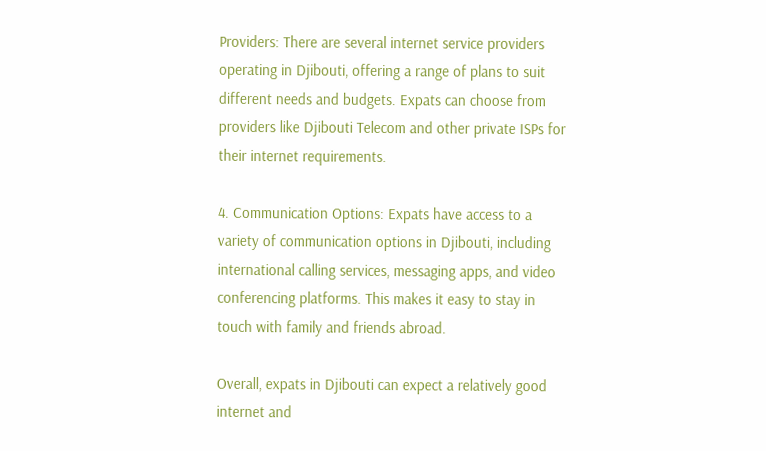Providers: There are several internet service providers operating in Djibouti, offering a range of plans to suit different needs and budgets. Expats can choose from providers like Djibouti Telecom and other private ISPs for their internet requirements.

4. Communication Options: Expats have access to a variety of communication options in Djibouti, including international calling services, messaging apps, and video conferencing platforms. This makes it easy to stay in touch with family and friends abroad.

Overall, expats in Djibouti can expect a relatively good internet and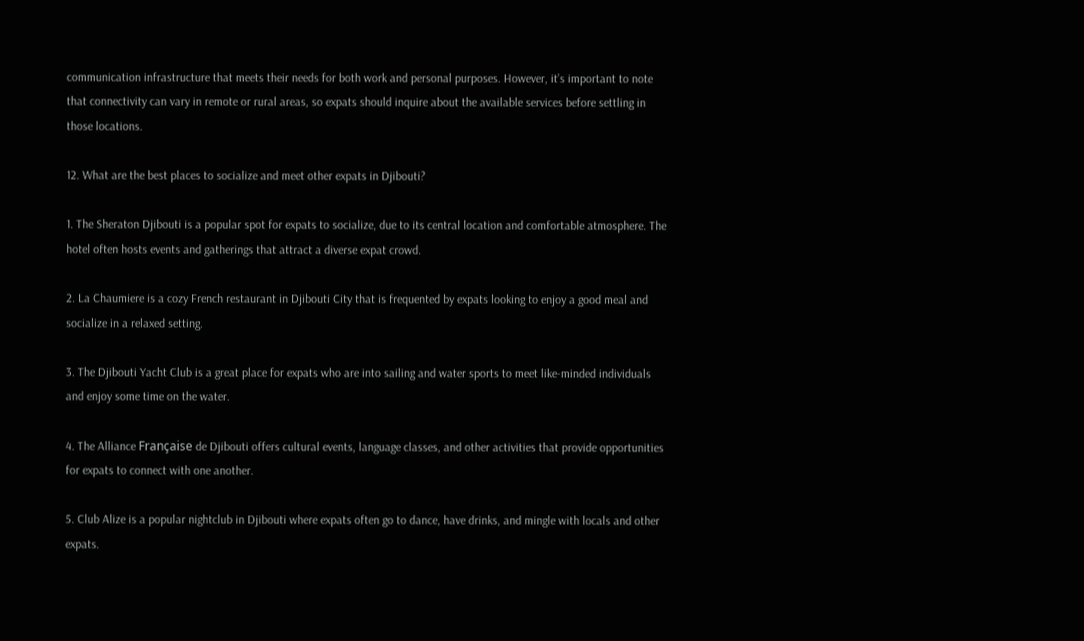communication infrastructure that meets their needs for both work and personal purposes. However, it’s important to note that connectivity can vary in remote or rural areas, so expats should inquire about the available services before settling in those locations.

12. What are the best places to socialize and meet other expats in Djibouti?

1. The Sheraton Djibouti is a popular spot for expats to socialize, due to its central location and comfortable atmosphere. The hotel often hosts events and gatherings that attract a diverse expat crowd.

2. La Chaumiere is a cozy French restaurant in Djibouti City that is frequented by expats looking to enjoy a good meal and socialize in a relaxed setting.

3. The Djibouti Yacht Club is a great place for expats who are into sailing and water sports to meet like-minded individuals and enjoy some time on the water.

4. The Alliance Française de Djibouti offers cultural events, language classes, and other activities that provide opportunities for expats to connect with one another.

5. Club Alize is a popular nightclub in Djibouti where expats often go to dance, have drinks, and mingle with locals and other expats.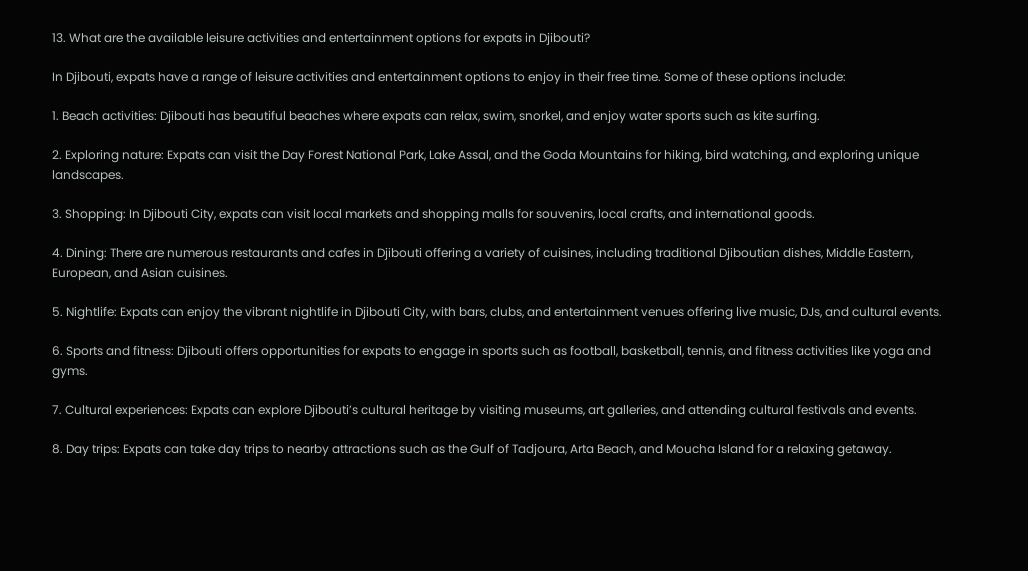13. What are the available leisure activities and entertainment options for expats in Djibouti?

In Djibouti, expats have a range of leisure activities and entertainment options to enjoy in their free time. Some of these options include:

1. Beach activities: Djibouti has beautiful beaches where expats can relax, swim, snorkel, and enjoy water sports such as kite surfing.

2. Exploring nature: Expats can visit the Day Forest National Park, Lake Assal, and the Goda Mountains for hiking, bird watching, and exploring unique landscapes.

3. Shopping: In Djibouti City, expats can visit local markets and shopping malls for souvenirs, local crafts, and international goods.

4. Dining: There are numerous restaurants and cafes in Djibouti offering a variety of cuisines, including traditional Djiboutian dishes, Middle Eastern, European, and Asian cuisines.

5. Nightlife: Expats can enjoy the vibrant nightlife in Djibouti City, with bars, clubs, and entertainment venues offering live music, DJs, and cultural events.

6. Sports and fitness: Djibouti offers opportunities for expats to engage in sports such as football, basketball, tennis, and fitness activities like yoga and gyms.

7. Cultural experiences: Expats can explore Djibouti’s cultural heritage by visiting museums, art galleries, and attending cultural festivals and events.

8. Day trips: Expats can take day trips to nearby attractions such as the Gulf of Tadjoura, Arta Beach, and Moucha Island for a relaxing getaway.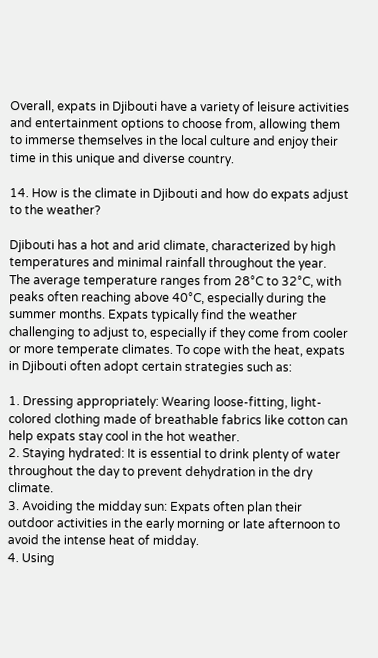Overall, expats in Djibouti have a variety of leisure activities and entertainment options to choose from, allowing them to immerse themselves in the local culture and enjoy their time in this unique and diverse country.

14. How is the climate in Djibouti and how do expats adjust to the weather?

Djibouti has a hot and arid climate, characterized by high temperatures and minimal rainfall throughout the year. The average temperature ranges from 28°C to 32°C, with peaks often reaching above 40°C, especially during the summer months. Expats typically find the weather challenging to adjust to, especially if they come from cooler or more temperate climates. To cope with the heat, expats in Djibouti often adopt certain strategies such as:

1. Dressing appropriately: Wearing loose-fitting, light-colored clothing made of breathable fabrics like cotton can help expats stay cool in the hot weather.
2. Staying hydrated: It is essential to drink plenty of water throughout the day to prevent dehydration in the dry climate.
3. Avoiding the midday sun: Expats often plan their outdoor activities in the early morning or late afternoon to avoid the intense heat of midday.
4. Using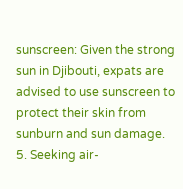sunscreen: Given the strong sun in Djibouti, expats are advised to use sunscreen to protect their skin from sunburn and sun damage.
5. Seeking air-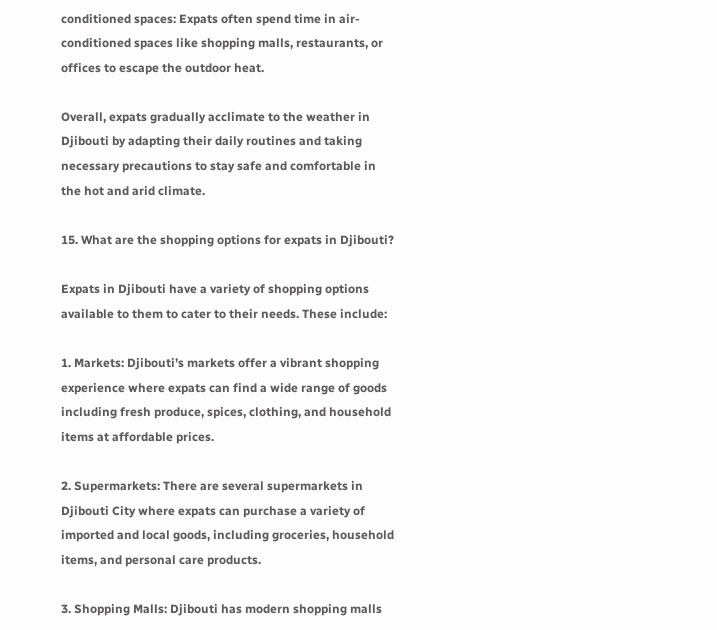conditioned spaces: Expats often spend time in air-conditioned spaces like shopping malls, restaurants, or offices to escape the outdoor heat.

Overall, expats gradually acclimate to the weather in Djibouti by adapting their daily routines and taking necessary precautions to stay safe and comfortable in the hot and arid climate.

15. What are the shopping options for expats in Djibouti?

Expats in Djibouti have a variety of shopping options available to them to cater to their needs. These include:

1. Markets: Djibouti’s markets offer a vibrant shopping experience where expats can find a wide range of goods including fresh produce, spices, clothing, and household items at affordable prices.

2. Supermarkets: There are several supermarkets in Djibouti City where expats can purchase a variety of imported and local goods, including groceries, household items, and personal care products.

3. Shopping Malls: Djibouti has modern shopping malls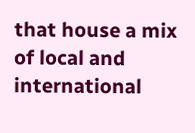that house a mix of local and international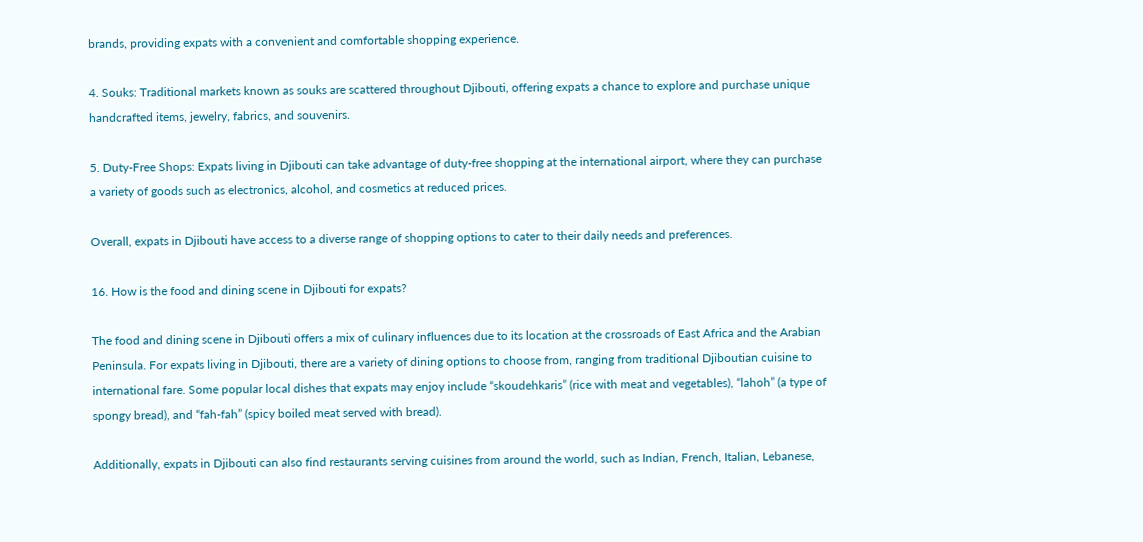brands, providing expats with a convenient and comfortable shopping experience.

4. Souks: Traditional markets known as souks are scattered throughout Djibouti, offering expats a chance to explore and purchase unique handcrafted items, jewelry, fabrics, and souvenirs.

5. Duty-Free Shops: Expats living in Djibouti can take advantage of duty-free shopping at the international airport, where they can purchase a variety of goods such as electronics, alcohol, and cosmetics at reduced prices.

Overall, expats in Djibouti have access to a diverse range of shopping options to cater to their daily needs and preferences.

16. How is the food and dining scene in Djibouti for expats?

The food and dining scene in Djibouti offers a mix of culinary influences due to its location at the crossroads of East Africa and the Arabian Peninsula. For expats living in Djibouti, there are a variety of dining options to choose from, ranging from traditional Djiboutian cuisine to international fare. Some popular local dishes that expats may enjoy include “skoudehkaris” (rice with meat and vegetables), “lahoh” (a type of spongy bread), and “fah-fah” (spicy boiled meat served with bread).

Additionally, expats in Djibouti can also find restaurants serving cuisines from around the world, such as Indian, French, Italian, Lebanese,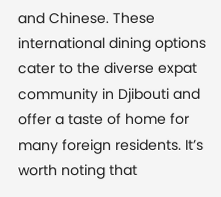and Chinese. These international dining options cater to the diverse expat community in Djibouti and offer a taste of home for many foreign residents. It’s worth noting that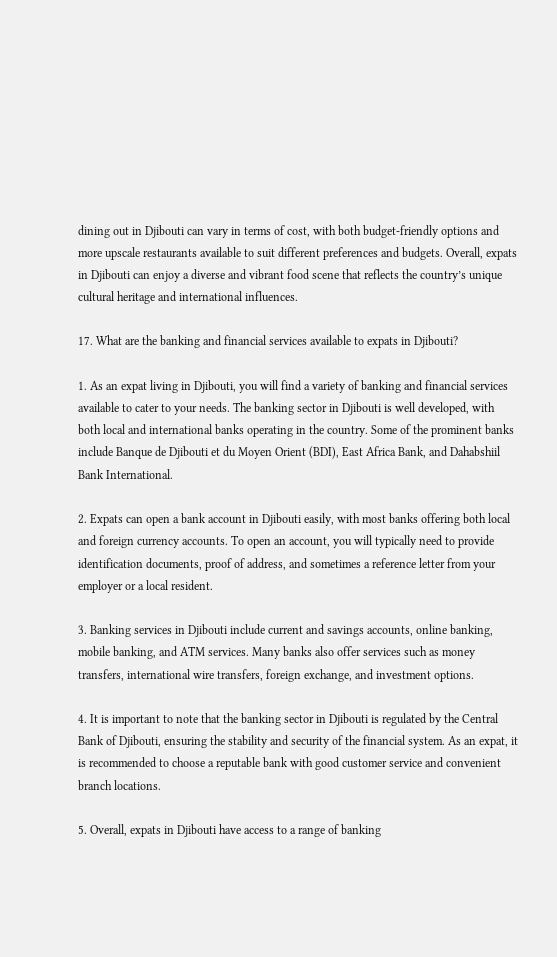dining out in Djibouti can vary in terms of cost, with both budget-friendly options and more upscale restaurants available to suit different preferences and budgets. Overall, expats in Djibouti can enjoy a diverse and vibrant food scene that reflects the country’s unique cultural heritage and international influences.

17. What are the banking and financial services available to expats in Djibouti?

1. As an expat living in Djibouti, you will find a variety of banking and financial services available to cater to your needs. The banking sector in Djibouti is well developed, with both local and international banks operating in the country. Some of the prominent banks include Banque de Djibouti et du Moyen Orient (BDI), East Africa Bank, and Dahabshiil Bank International.

2. Expats can open a bank account in Djibouti easily, with most banks offering both local and foreign currency accounts. To open an account, you will typically need to provide identification documents, proof of address, and sometimes a reference letter from your employer or a local resident.

3. Banking services in Djibouti include current and savings accounts, online banking, mobile banking, and ATM services. Many banks also offer services such as money transfers, international wire transfers, foreign exchange, and investment options.

4. It is important to note that the banking sector in Djibouti is regulated by the Central Bank of Djibouti, ensuring the stability and security of the financial system. As an expat, it is recommended to choose a reputable bank with good customer service and convenient branch locations.

5. Overall, expats in Djibouti have access to a range of banking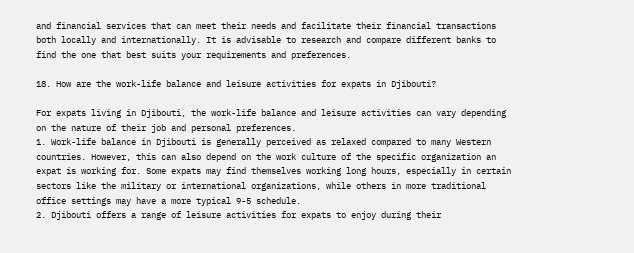and financial services that can meet their needs and facilitate their financial transactions both locally and internationally. It is advisable to research and compare different banks to find the one that best suits your requirements and preferences.

18. How are the work-life balance and leisure activities for expats in Djibouti?

For expats living in Djibouti, the work-life balance and leisure activities can vary depending on the nature of their job and personal preferences.
1. Work-life balance in Djibouti is generally perceived as relaxed compared to many Western countries. However, this can also depend on the work culture of the specific organization an expat is working for. Some expats may find themselves working long hours, especially in certain sectors like the military or international organizations, while others in more traditional office settings may have a more typical 9-5 schedule.
2. Djibouti offers a range of leisure activities for expats to enjoy during their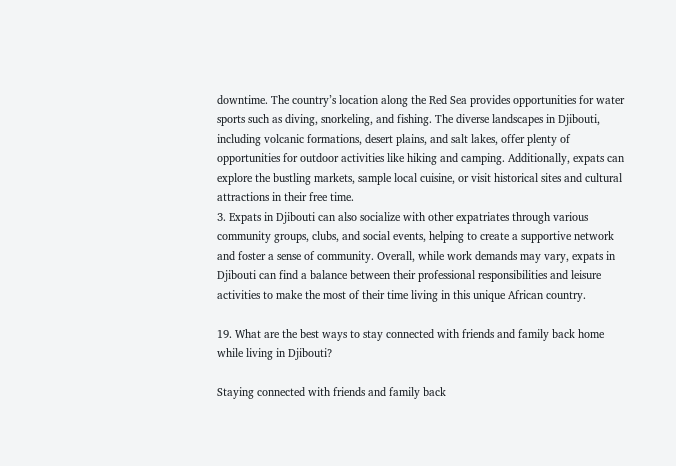downtime. The country’s location along the Red Sea provides opportunities for water sports such as diving, snorkeling, and fishing. The diverse landscapes in Djibouti, including volcanic formations, desert plains, and salt lakes, offer plenty of opportunities for outdoor activities like hiking and camping. Additionally, expats can explore the bustling markets, sample local cuisine, or visit historical sites and cultural attractions in their free time.
3. Expats in Djibouti can also socialize with other expatriates through various community groups, clubs, and social events, helping to create a supportive network and foster a sense of community. Overall, while work demands may vary, expats in Djibouti can find a balance between their professional responsibilities and leisure activities to make the most of their time living in this unique African country.

19. What are the best ways to stay connected with friends and family back home while living in Djibouti?

Staying connected with friends and family back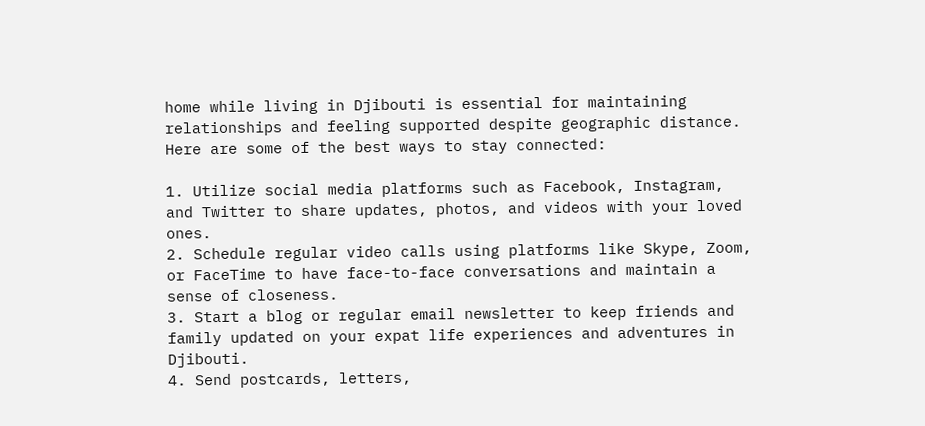home while living in Djibouti is essential for maintaining relationships and feeling supported despite geographic distance. Here are some of the best ways to stay connected:

1. Utilize social media platforms such as Facebook, Instagram, and Twitter to share updates, photos, and videos with your loved ones.
2. Schedule regular video calls using platforms like Skype, Zoom, or FaceTime to have face-to-face conversations and maintain a sense of closeness.
3. Start a blog or regular email newsletter to keep friends and family updated on your expat life experiences and adventures in Djibouti.
4. Send postcards, letters,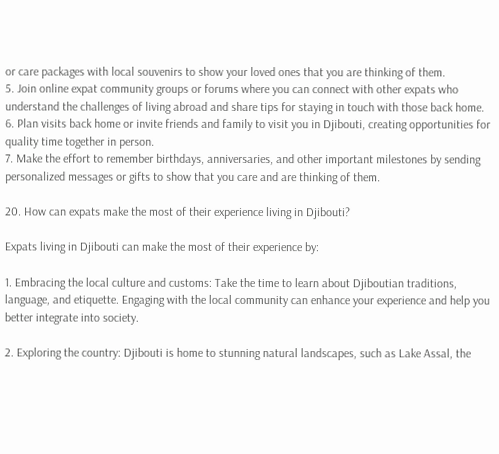or care packages with local souvenirs to show your loved ones that you are thinking of them.
5. Join online expat community groups or forums where you can connect with other expats who understand the challenges of living abroad and share tips for staying in touch with those back home.
6. Plan visits back home or invite friends and family to visit you in Djibouti, creating opportunities for quality time together in person.
7. Make the effort to remember birthdays, anniversaries, and other important milestones by sending personalized messages or gifts to show that you care and are thinking of them.

20. How can expats make the most of their experience living in Djibouti?

Expats living in Djibouti can make the most of their experience by:

1. Embracing the local culture and customs: Take the time to learn about Djiboutian traditions, language, and etiquette. Engaging with the local community can enhance your experience and help you better integrate into society.

2. Exploring the country: Djibouti is home to stunning natural landscapes, such as Lake Assal, the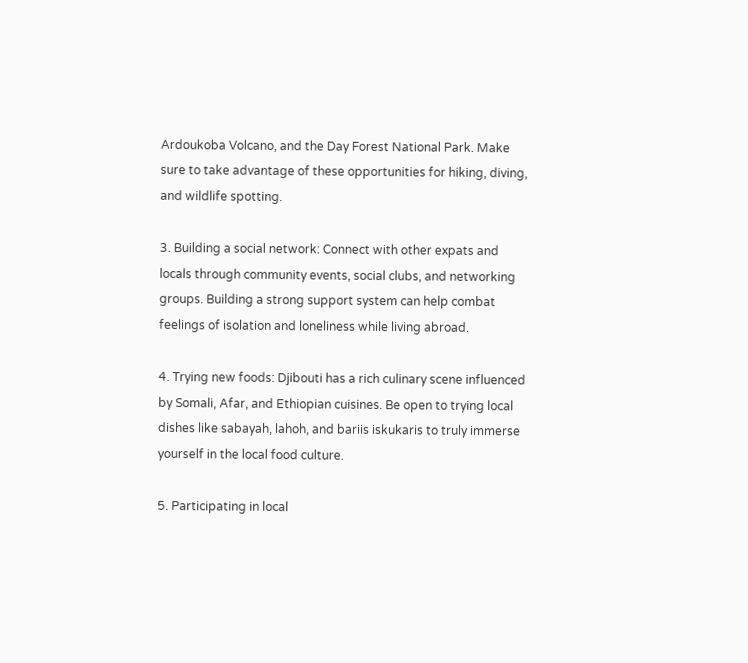Ardoukoba Volcano, and the Day Forest National Park. Make sure to take advantage of these opportunities for hiking, diving, and wildlife spotting.

3. Building a social network: Connect with other expats and locals through community events, social clubs, and networking groups. Building a strong support system can help combat feelings of isolation and loneliness while living abroad.

4. Trying new foods: Djibouti has a rich culinary scene influenced by Somali, Afar, and Ethiopian cuisines. Be open to trying local dishes like sabayah, lahoh, and bariis iskukaris to truly immerse yourself in the local food culture.

5. Participating in local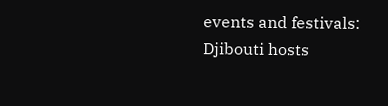events and festivals: Djibouti hosts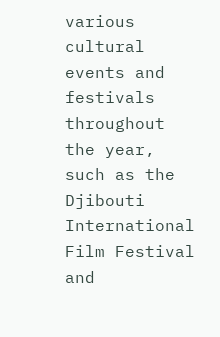various cultural events and festivals throughout the year, such as the Djibouti International Film Festival and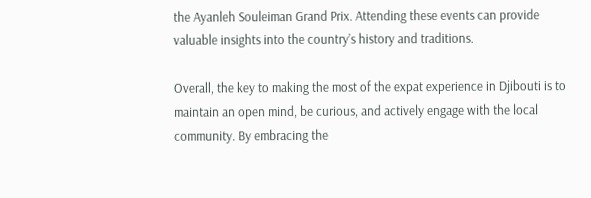the Ayanleh Souleiman Grand Prix. Attending these events can provide valuable insights into the country’s history and traditions.

Overall, the key to making the most of the expat experience in Djibouti is to maintain an open mind, be curious, and actively engage with the local community. By embracing the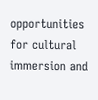opportunities for cultural immersion and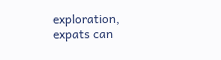exploration, expats can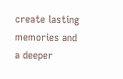create lasting memories and a deeper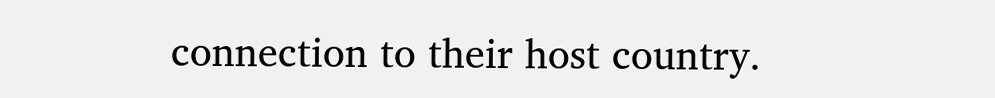connection to their host country.